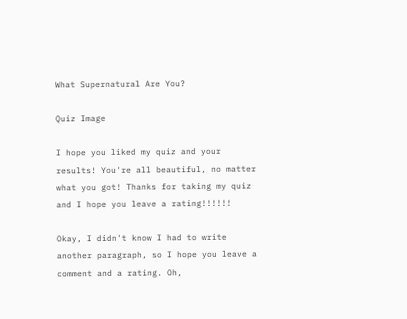What Supernatural Are You?

Quiz Image

I hope you liked my quiz and your results! You're all beautiful, no matter what you got! Thanks for taking my quiz and I hope you leave a rating!!!!!!

Okay, I didn't know I had to write another paragraph, so I hope you leave a comment and a rating. Oh,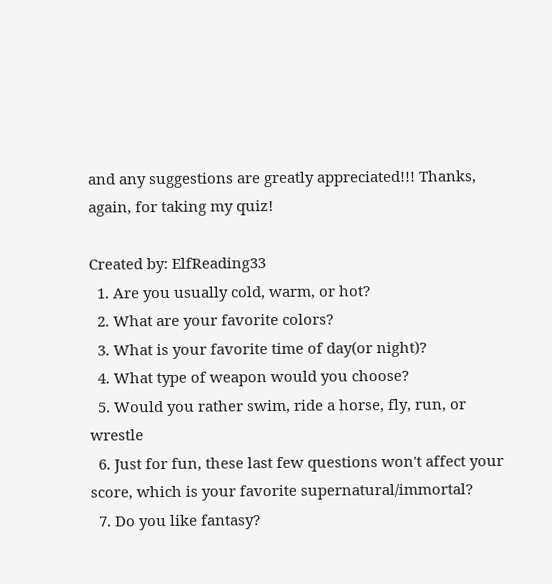and any suggestions are greatly appreciated!!! Thanks, again, for taking my quiz!

Created by: ElfReading33
  1. Are you usually cold, warm, or hot?
  2. What are your favorite colors?
  3. What is your favorite time of day(or night)?
  4. What type of weapon would you choose?
  5. Would you rather swim, ride a horse, fly, run, or wrestle
  6. Just for fun, these last few questions won't affect your score, which is your favorite supernatural/immortal?
  7. Do you like fantasy?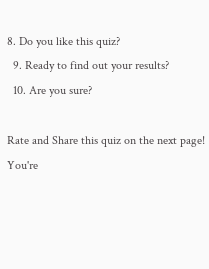8. Do you like this quiz?
  9. Ready to find out your results?
  10. Are you sure?

Rate and Share this quiz on the next page!
You're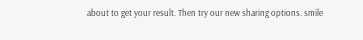about to get your result. Then try our new sharing options. smile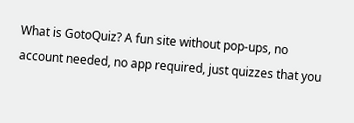What is GotoQuiz? A fun site without pop-ups, no account needed, no app required, just quizzes that you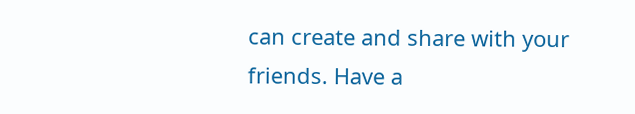can create and share with your friends. Have a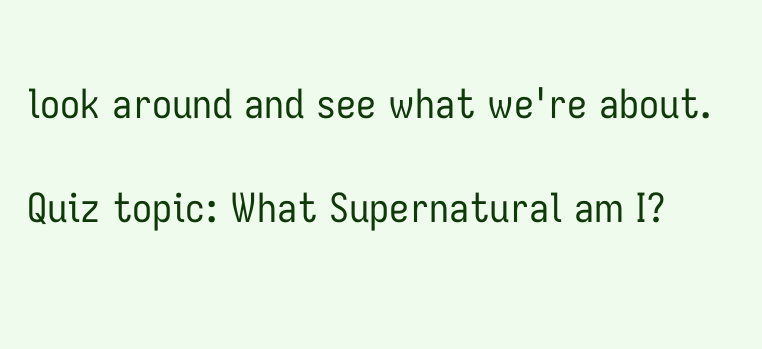look around and see what we're about.

Quiz topic: What Supernatural am I?